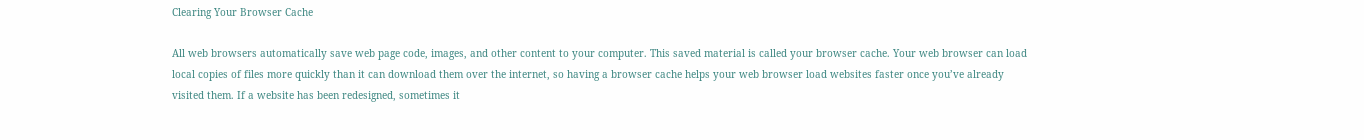Clearing Your Browser Cache

All web browsers automatically save web page code, images, and other content to your computer. This saved material is called your browser cache. Your web browser can load local copies of files more quickly than it can download them over the internet, so having a browser cache helps your web browser load websites faster once you’ve already visited them. If a website has been redesigned, sometimes it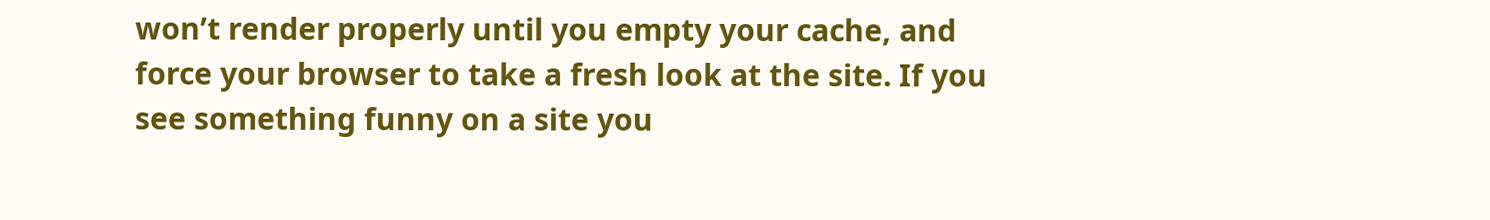won’t render properly until you empty your cache, and force your browser to take a fresh look at the site. If you see something funny on a site you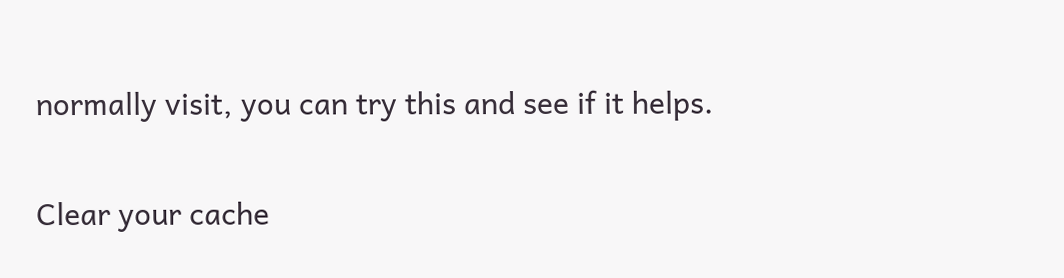normally visit, you can try this and see if it helps.

Clear your cache